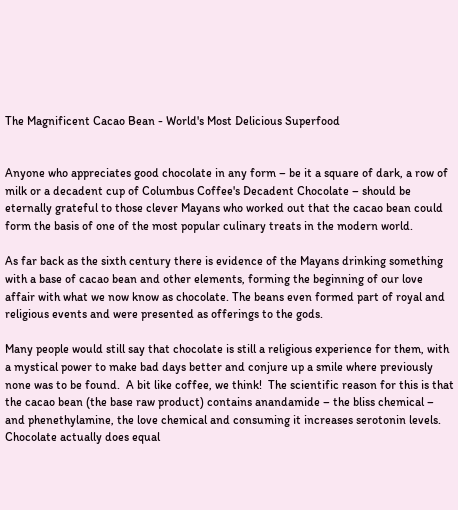The Magnificent Cacao Bean - World's Most Delicious Superfood


Anyone who appreciates good chocolate in any form – be it a square of dark, a row of milk or a decadent cup of Columbus Coffee's Decadent Chocolate – should be eternally grateful to those clever Mayans who worked out that the cacao bean could form the basis of one of the most popular culinary treats in the modern world.

As far back as the sixth century there is evidence of the Mayans drinking something with a base of cacao bean and other elements, forming the beginning of our love affair with what we now know as chocolate. The beans even formed part of royal and religious events and were presented as offerings to the gods.

Many people would still say that chocolate is still a religious experience for them, with a mystical power to make bad days better and conjure up a smile where previously none was to be found.  A bit like coffee, we think!  The scientific reason for this is that the cacao bean (the base raw product) contains anandamide – the bliss chemical – and phenethylamine, the love chemical and consuming it increases serotonin levels. Chocolate actually does equal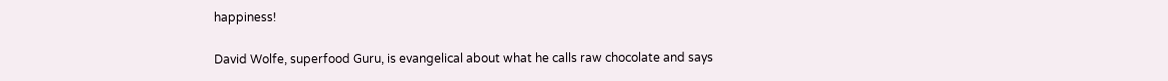happiness!

David Wolfe, superfood Guru, is evangelical about what he calls raw chocolate and says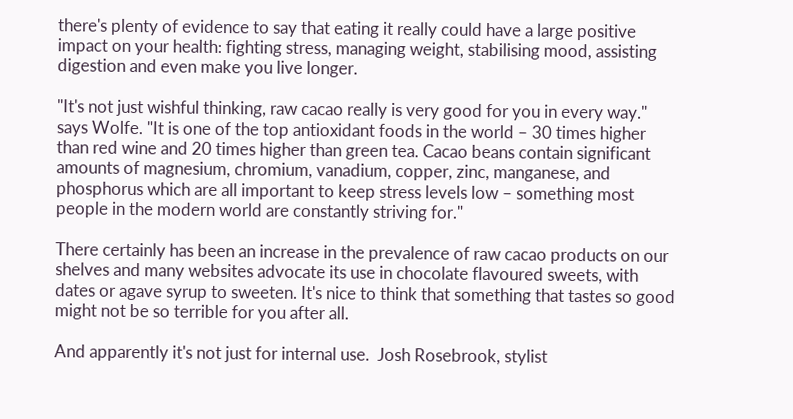there's plenty of evidence to say that eating it really could have a large positive impact on your health: fighting stress, managing weight, stabilising mood, assisting digestion and even make you live longer.

"It's not just wishful thinking, raw cacao really is very good for you in every way." says Wolfe. "It is one of the top antioxidant foods in the world – 30 times higher than red wine and 20 times higher than green tea. Cacao beans contain significant amounts of magnesium, chromium, vanadium, copper, zinc, manganese, and phosphorus which are all important to keep stress levels low – something most people in the modern world are constantly striving for."

There certainly has been an increase in the prevalence of raw cacao products on our shelves and many websites advocate its use in chocolate flavoured sweets, with dates or agave syrup to sweeten. It's nice to think that something that tastes so good might not be so terrible for you after all.

And apparently it's not just for internal use.  Josh Rosebrook, stylist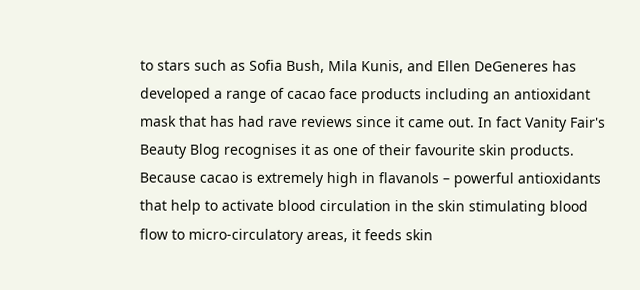to stars such as Sofia Bush, Mila Kunis, and Ellen DeGeneres has developed a range of cacao face products including an antioxidant mask that has had rave reviews since it came out. In fact Vanity Fair's Beauty Blog recognises it as one of their favourite skin products. Because cacao is extremely high in flavanols – powerful antioxidants that help to activate blood circulation in the skin stimulating blood flow to micro-circulatory areas, it feeds skin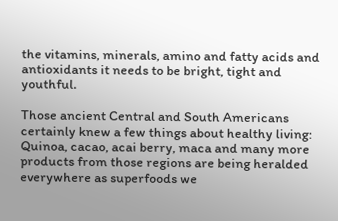the vitamins, minerals, amino and fatty acids and antioxidants it needs to be bright, tight and youthful.

Those ancient Central and South Americans certainly knew a few things about healthy living: Quinoa, cacao, acai berry, maca and many more products from those regions are being heralded everywhere as superfoods we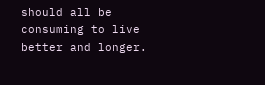should all be consuming to live better and longer.